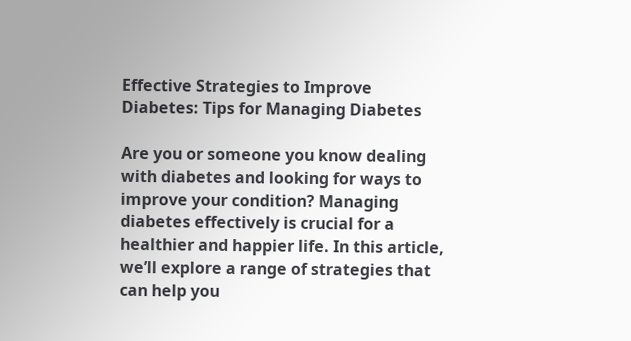Effective Strategies to Improve Diabetes: Tips for Managing Diabetes

Are you or someone you know dealing with diabetes and looking for ways to improve your condition? Managing diabetes effectively is crucial for a healthier and happier life. In this article, we’ll explore a range of strategies that can help you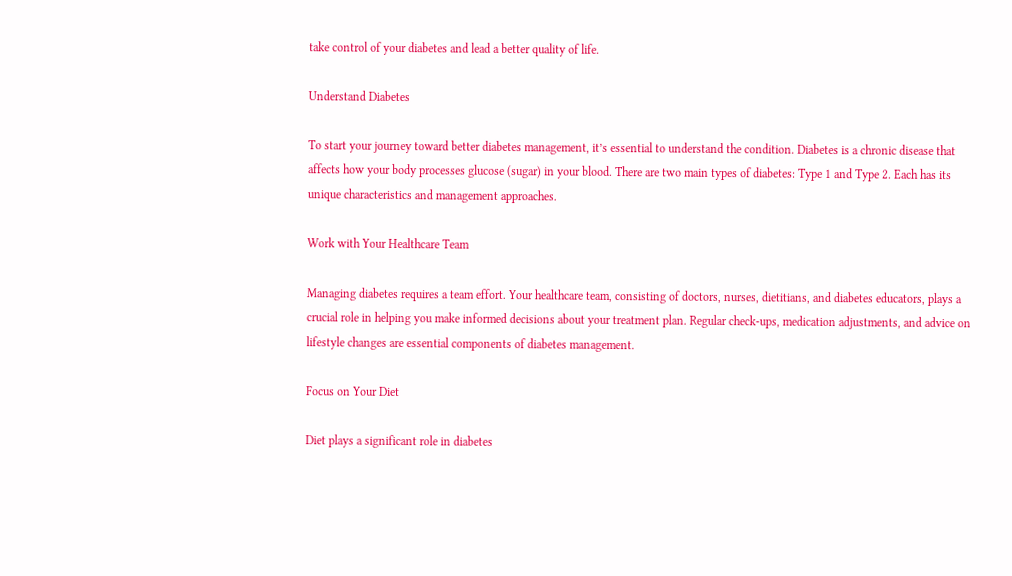take control of your diabetes and lead a better quality of life.

Understand Diabetes

To start your journey toward better diabetes management, it’s essential to understand the condition. Diabetes is a chronic disease that affects how your body processes glucose (sugar) in your blood. There are two main types of diabetes: Type 1 and Type 2. Each has its unique characteristics and management approaches.

Work with Your Healthcare Team

Managing diabetes requires a team effort. Your healthcare team, consisting of doctors, nurses, dietitians, and diabetes educators, plays a crucial role in helping you make informed decisions about your treatment plan. Regular check-ups, medication adjustments, and advice on lifestyle changes are essential components of diabetes management.

Focus on Your Diet

Diet plays a significant role in diabetes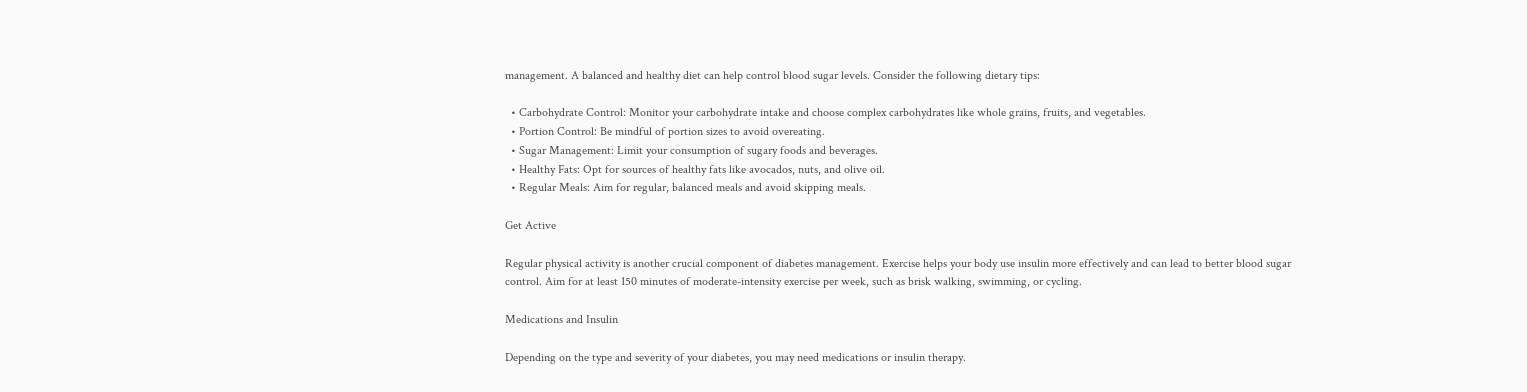management. A balanced and healthy diet can help control blood sugar levels. Consider the following dietary tips:

  • Carbohydrate Control: Monitor your carbohydrate intake and choose complex carbohydrates like whole grains, fruits, and vegetables.
  • Portion Control: Be mindful of portion sizes to avoid overeating.
  • Sugar Management: Limit your consumption of sugary foods and beverages.
  • Healthy Fats: Opt for sources of healthy fats like avocados, nuts, and olive oil.
  • Regular Meals: Aim for regular, balanced meals and avoid skipping meals.

Get Active

Regular physical activity is another crucial component of diabetes management. Exercise helps your body use insulin more effectively and can lead to better blood sugar control. Aim for at least 150 minutes of moderate-intensity exercise per week, such as brisk walking, swimming, or cycling.

Medications and Insulin

Depending on the type and severity of your diabetes, you may need medications or insulin therapy.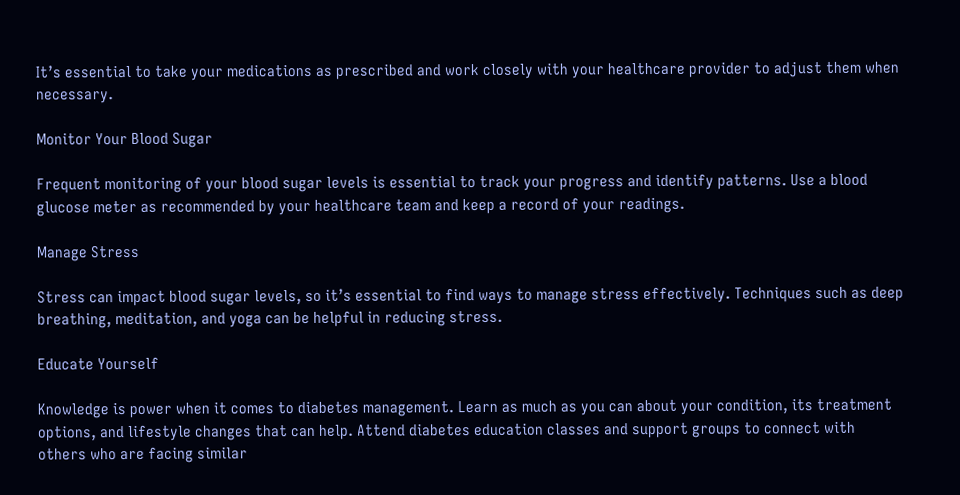It’s essential to take your medications as prescribed and work closely with your healthcare provider to adjust them when necessary.

Monitor Your Blood Sugar

Frequent monitoring of your blood sugar levels is essential to track your progress and identify patterns. Use a blood glucose meter as recommended by your healthcare team and keep a record of your readings.

Manage Stress

Stress can impact blood sugar levels, so it’s essential to find ways to manage stress effectively. Techniques such as deep breathing, meditation, and yoga can be helpful in reducing stress.

Educate Yourself

Knowledge is power when it comes to diabetes management. Learn as much as you can about your condition, its treatment options, and lifestyle changes that can help. Attend diabetes education classes and support groups to connect with others who are facing similar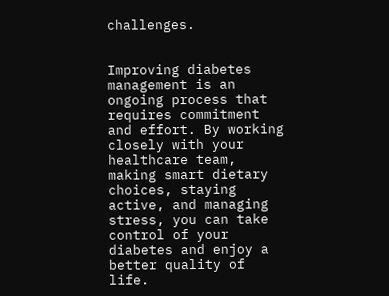challenges.


Improving diabetes management is an ongoing process that requires commitment and effort. By working closely with your healthcare team, making smart dietary choices, staying active, and managing stress, you can take control of your diabetes and enjoy a better quality of life.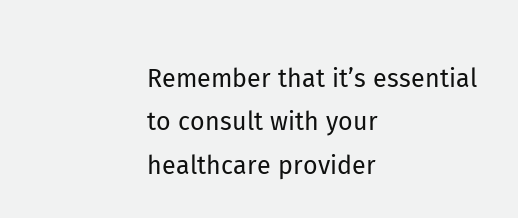Remember that it’s essential to consult with your healthcare provider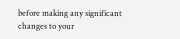before making any significant changes to your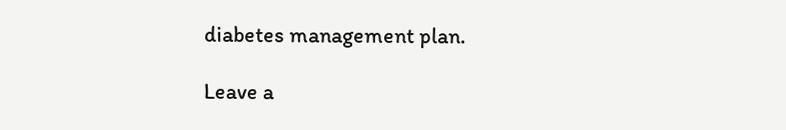diabetes management plan.

Leave a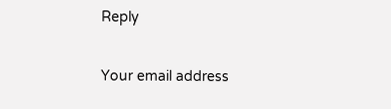Reply

Your email address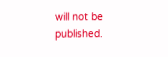will not be published.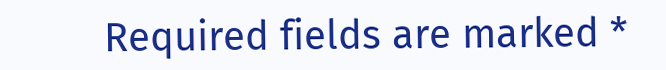Required fields are marked *